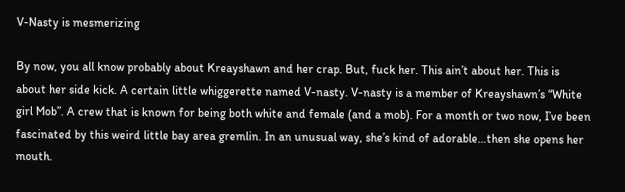V-Nasty is mesmerizing

By now, you all know probably about Kreayshawn and her crap. But, fuck her. This ain’t about her. This is about her side kick. A certain little whiggerette named V-nasty. V-nasty is a member of Kreayshawn’s “White girl Mob”. A crew that is known for being both white and female (and a mob). For a month or two now, I’ve been fascinated by this weird little bay area gremlin. In an unusual way, she’s kind of adorable…then she opens her mouth.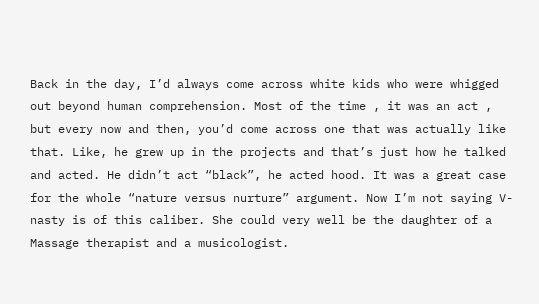Back in the day, I’d always come across white kids who were whigged out beyond human comprehension. Most of the time , it was an act , but every now and then, you’d come across one that was actually like that. Like, he grew up in the projects and that’s just how he talked and acted. He didn’t act “black”, he acted hood. It was a great case for the whole “nature versus nurture” argument. Now I’m not saying V-nasty is of this caliber. She could very well be the daughter of a Massage therapist and a musicologist.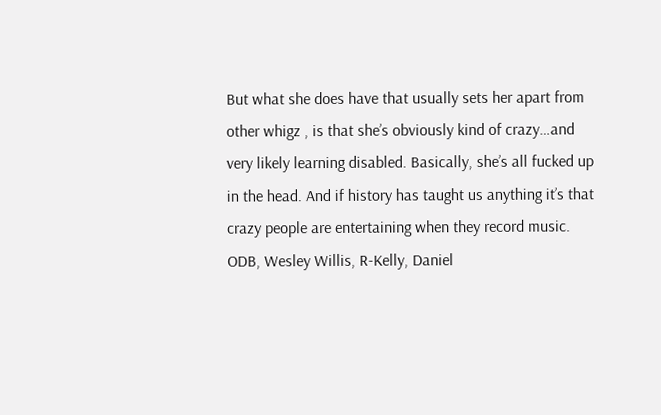But what she does have that usually sets her apart from other whigz , is that she’s obviously kind of crazy…and very likely learning disabled. Basically, she’s all fucked up in the head. And if history has taught us anything it’s that crazy people are entertaining when they record music. ODB, Wesley Willis, R-Kelly, Daniel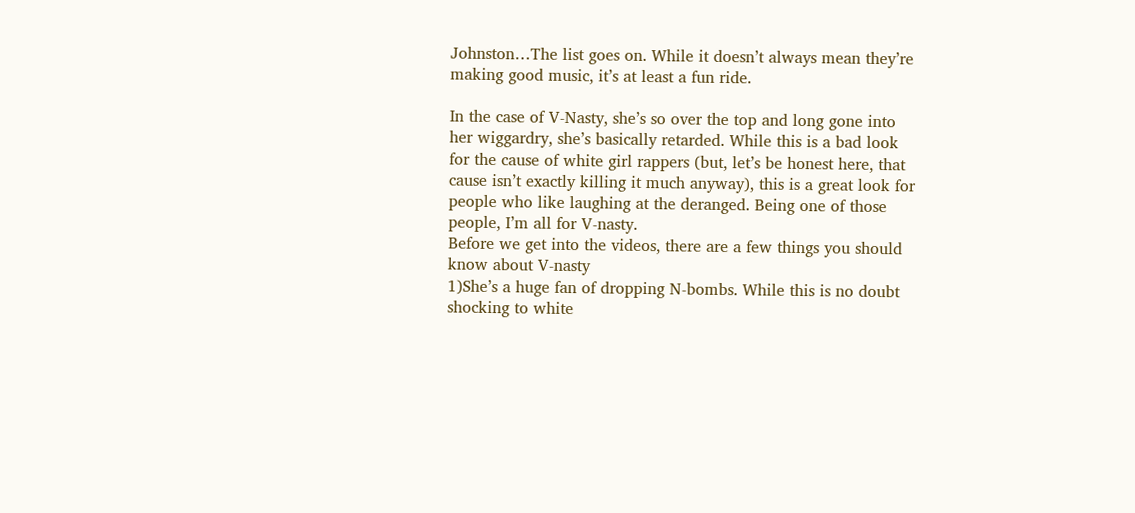Johnston…The list goes on. While it doesn’t always mean they’re making good music, it’s at least a fun ride.

In the case of V-Nasty, she’s so over the top and long gone into her wiggardry, she’s basically retarded. While this is a bad look for the cause of white girl rappers (but, let’s be honest here, that cause isn’t exactly killing it much anyway), this is a great look for people who like laughing at the deranged. Being one of those people, I’m all for V-nasty.
Before we get into the videos, there are a few things you should know about V-nasty
1)She’s a huge fan of dropping N-bombs. While this is no doubt shocking to white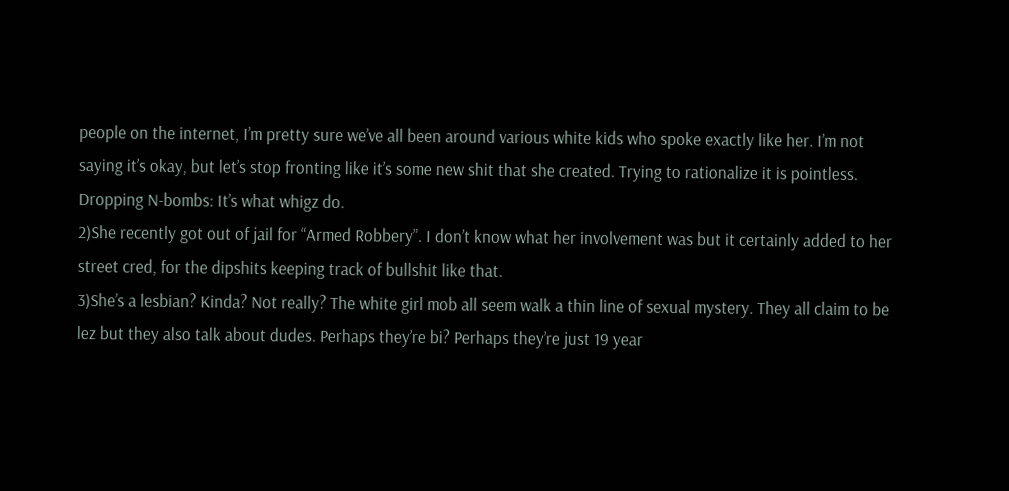people on the internet, I’m pretty sure we’ve all been around various white kids who spoke exactly like her. I’m not saying it’s okay, but let’s stop fronting like it’s some new shit that she created. Trying to rationalize it is pointless.
Dropping N-bombs: It’s what whigz do.
2)She recently got out of jail for “Armed Robbery”. I don’t know what her involvement was but it certainly added to her street cred, for the dipshits keeping track of bullshit like that.
3)She’s a lesbian? Kinda? Not really? The white girl mob all seem walk a thin line of sexual mystery. They all claim to be lez but they also talk about dudes. Perhaps they’re bi? Perhaps they’re just 19 year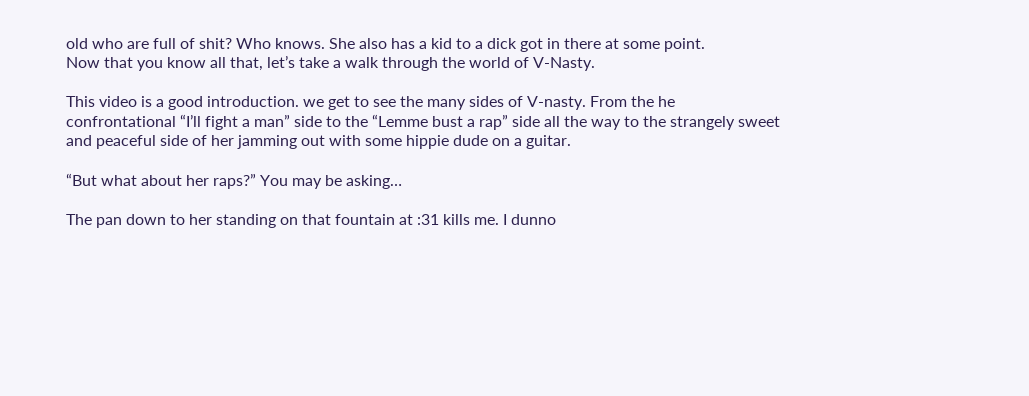old who are full of shit? Who knows. She also has a kid to a dick got in there at some point.
Now that you know all that, let’s take a walk through the world of V-Nasty.

This video is a good introduction. we get to see the many sides of V-nasty. From the he confrontational “I’ll fight a man” side to the “Lemme bust a rap” side all the way to the strangely sweet and peaceful side of her jamming out with some hippie dude on a guitar.

“But what about her raps?” You may be asking…

The pan down to her standing on that fountain at :31 kills me. I dunno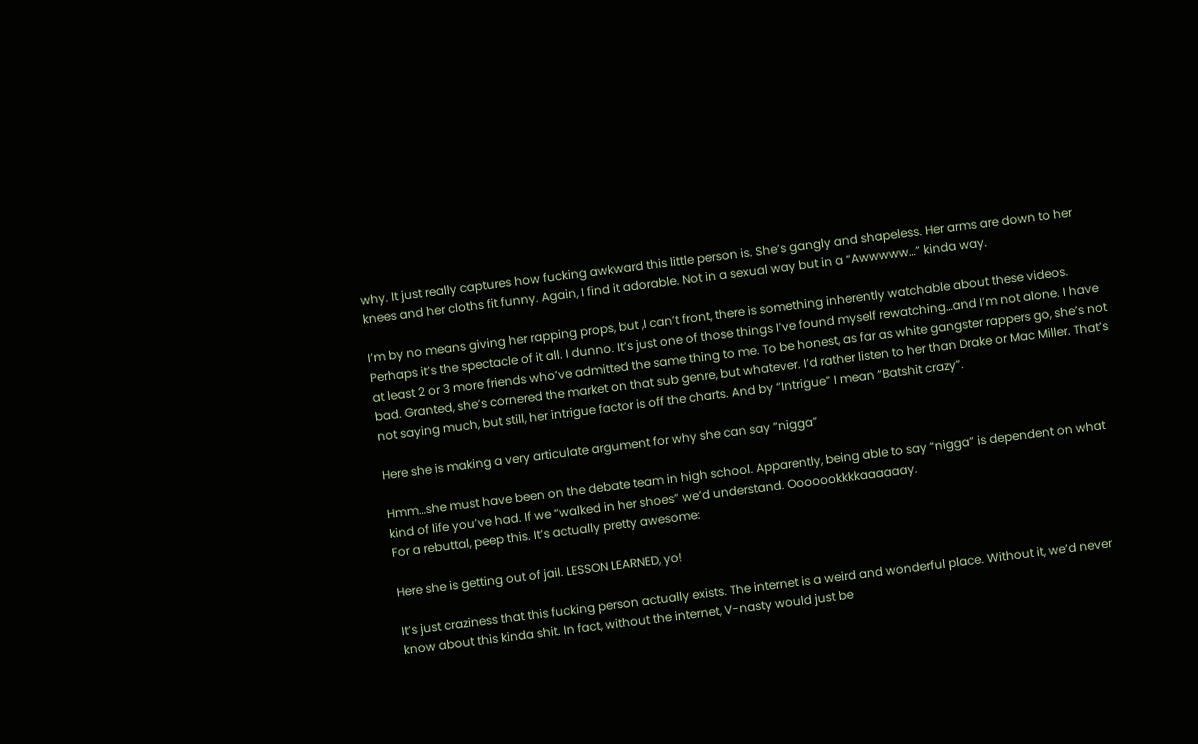why. It just really captures how fucking awkward this little person is. She’s gangly and shapeless. Her arms are down to her knees and her cloths fit funny. Again, I find it adorable. Not in a sexual way but in a “Awwwww…” kinda way.

I’m by no means giving her rapping props, but ,I can’t front, there is something inherently watchable about these videos. Perhaps it’s the spectacle of it all. I dunno. It’s just one of those things I’ve found myself rewatching…and I’m not alone. I have at least 2 or 3 more friends who’ve admitted the same thing to me. To be honest, as far as white gangster rappers go, she’s not bad. Granted, she’s cornered the market on that sub genre, but whatever. I’d rather listen to her than Drake or Mac Miller. That’s not saying much, but still, her intrigue factor is off the charts. And by “Intrigue” I mean “Batshit crazy”.

Here she is making a very articulate argument for why she can say “nigga”

Hmm…she must have been on the debate team in high school. Apparently, being able to say “nigga” is dependent on what kind of life you’ve had. If we “walked in her shoes” we’d understand. Ooooookkkkaaaaaay.
For a rebuttal, peep this. It’s actually pretty awesome:

Here she is getting out of jail. LESSON LEARNED, yo!

It’s just craziness that this fucking person actually exists. The internet is a weird and wonderful place. Without it, we’d never know about this kinda shit. In fact, without the internet, V-nasty would just be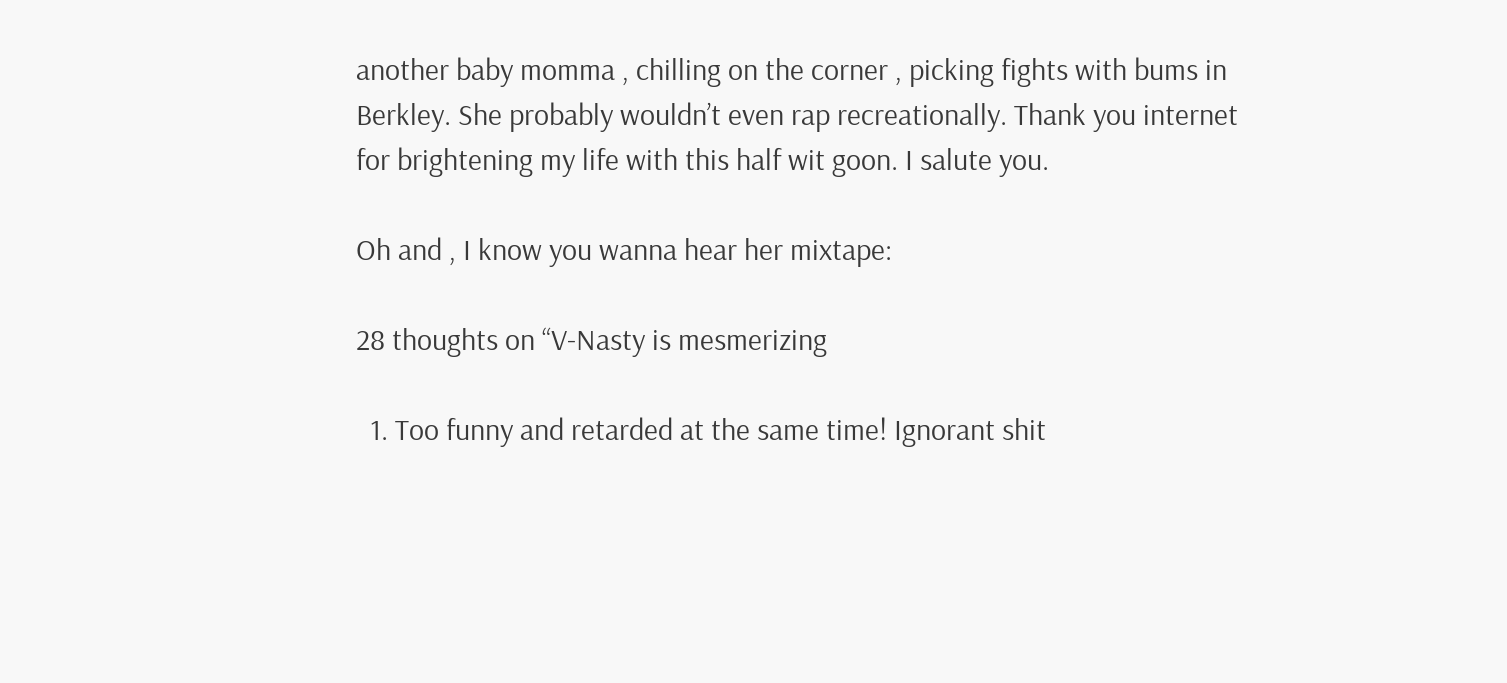another baby momma , chilling on the corner , picking fights with bums in Berkley. She probably wouldn’t even rap recreationally. Thank you internet for brightening my life with this half wit goon. I salute you.

Oh and , I know you wanna hear her mixtape:

28 thoughts on “V-Nasty is mesmerizing

  1. Too funny and retarded at the same time! Ignorant shit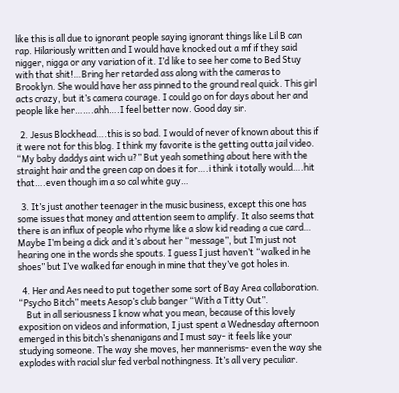like this is all due to ignorant people saying ignorant things like Lil B can rap. Hilariously written and I would have knocked out a mf if they said nigger, nigga or any variation of it. I’d like to see her come to Bed Stuy with that shit!…Bring her retarded ass along with the cameras to Brooklyn. She would have her ass pinned to the ground real quick. This girl acts crazy, but it’s camera courage. I could go on for days about her and people like her…….ahh….I feel better now. Good day sir.

  2. Jesus Blockhead….this is so bad. I would of never of known about this if it were not for this blog. I think my favorite is the getting outta jail video. “My baby daddys aint wich u?” But yeah something about here with the straight hair and the green cap on does it for….i think i totally would….hit that….even though im a so cal white guy…

  3. It’s just another teenager in the music business, except this one has some issues that money and attention seem to amplify. It also seems that there is an influx of people who rhyme like a slow kid reading a cue card… Maybe I’m being a dick and it’s about her “message”, but I’m just not hearing one in the words she spouts. I guess I just haven’t “walked in he shoes” but I’ve walked far enough in mine that they’ve got holes in.

  4. Her and Aes need to put together some sort of Bay Area collaboration. “Psycho Bitch” meets Aesop’s club banger “With a Titty Out”.
    But in all seriousness I know what you mean, because of this lovely exposition on videos and information, I just spent a Wednesday afternoon emerged in this bitch’s shenanigans and I must say- it feels like your studying someone. The way she moves, her mannerisms- even the way she explodes with racial slur fed verbal nothingness. It’s all very peculiar.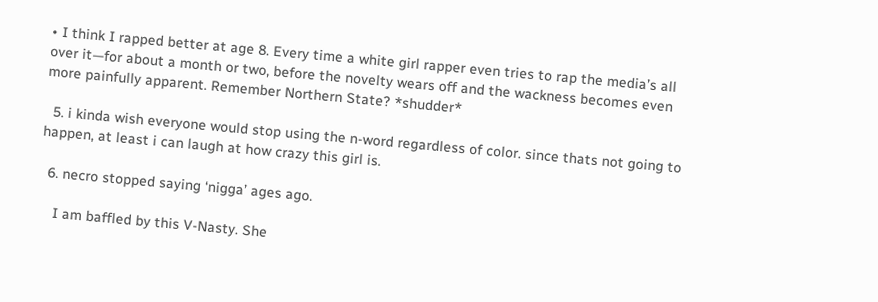• I think I rapped better at age 8. Every time a white girl rapper even tries to rap the media’s all over it—for about a month or two, before the novelty wears off and the wackness becomes even more painfully apparent. Remember Northern State? *shudder*

  5. i kinda wish everyone would stop using the n-word regardless of color. since thats not going to happen, at least i can laugh at how crazy this girl is.

  6. necro stopped saying ‘nigga’ ages ago.

    I am baffled by this V-Nasty. She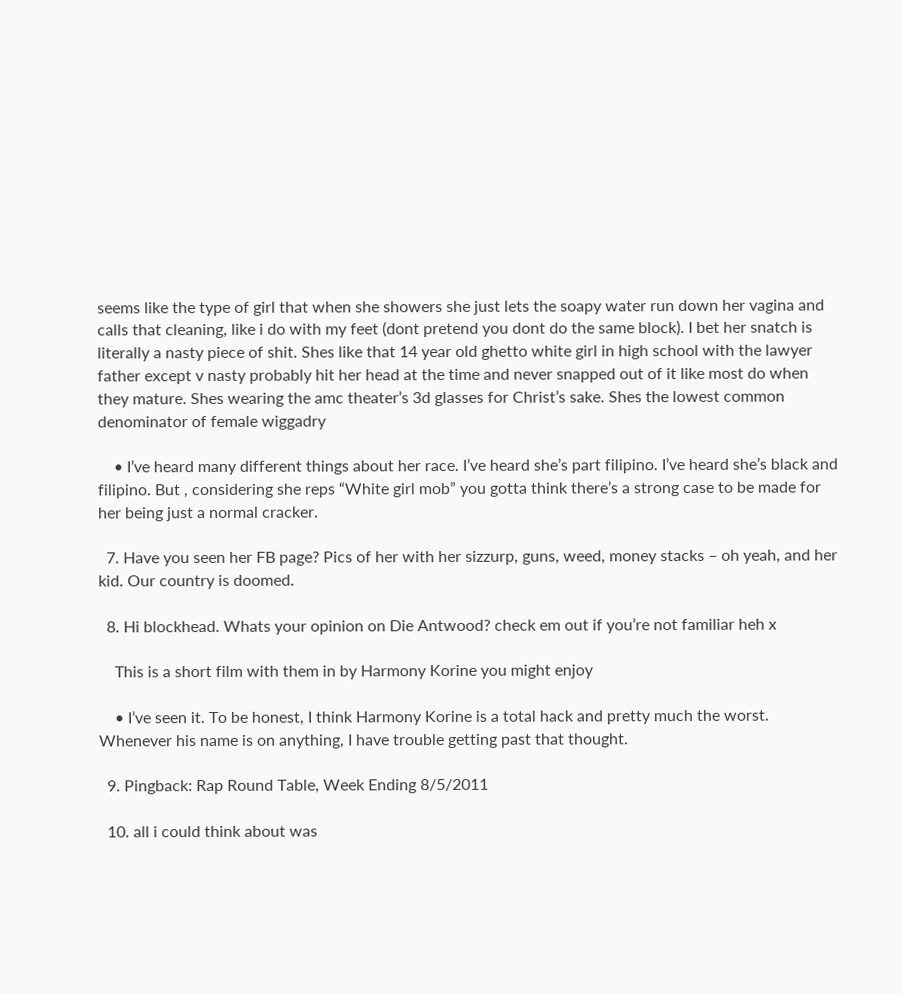seems like the type of girl that when she showers she just lets the soapy water run down her vagina and calls that cleaning, like i do with my feet (dont pretend you dont do the same block). I bet her snatch is literally a nasty piece of shit. Shes like that 14 year old ghetto white girl in high school with the lawyer father except v nasty probably hit her head at the time and never snapped out of it like most do when they mature. Shes wearing the amc theater’s 3d glasses for Christ’s sake. Shes the lowest common denominator of female wiggadry

    • I’ve heard many different things about her race. I’ve heard she’s part filipino. I’ve heard she’s black and filipino. But , considering she reps “White girl mob” you gotta think there’s a strong case to be made for her being just a normal cracker.

  7. Have you seen her FB page? Pics of her with her sizzurp, guns, weed, money stacks – oh yeah, and her kid. Our country is doomed.

  8. Hi blockhead. Whats your opinion on Die Antwood? check em out if you’re not familiar heh x

    This is a short film with them in by Harmony Korine you might enjoy

    • I’ve seen it. To be honest, I think Harmony Korine is a total hack and pretty much the worst. Whenever his name is on anything, I have trouble getting past that thought.

  9. Pingback: Rap Round Table, Week Ending 8/5/2011

  10. all i could think about was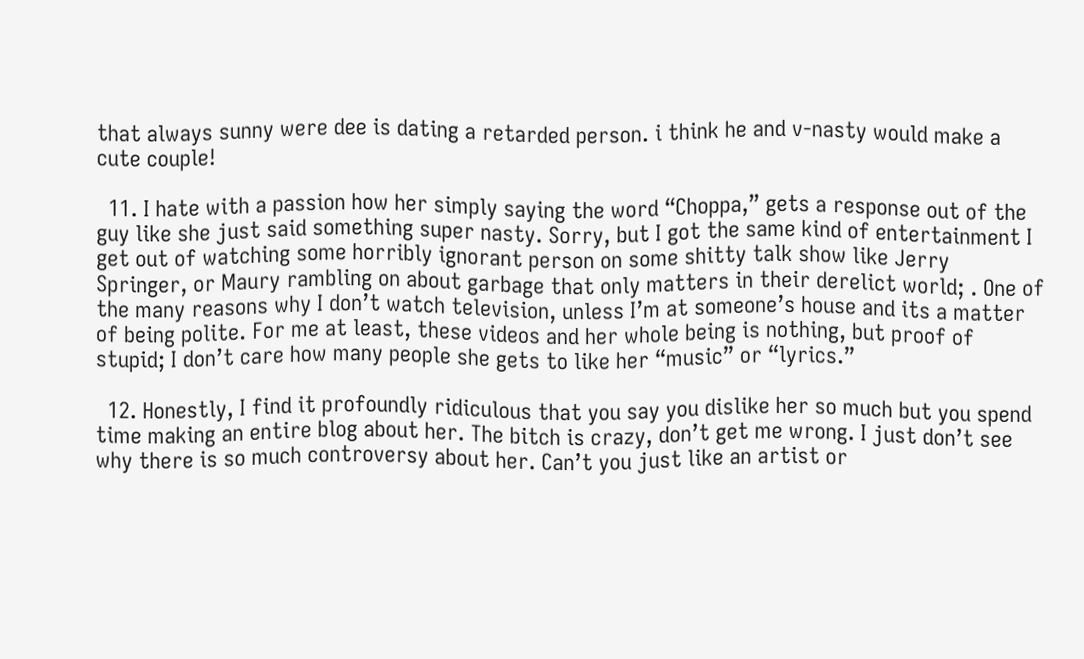that always sunny were dee is dating a retarded person. i think he and v-nasty would make a cute couple!

  11. I hate with a passion how her simply saying the word “Choppa,” gets a response out of the guy like she just said something super nasty. Sorry, but I got the same kind of entertainment I get out of watching some horribly ignorant person on some shitty talk show like Jerry Springer, or Maury rambling on about garbage that only matters in their derelict world; . One of the many reasons why I don’t watch television, unless I’m at someone’s house and its a matter of being polite. For me at least, these videos and her whole being is nothing, but proof of stupid; I don’t care how many people she gets to like her “music” or “lyrics.”

  12. Honestly, I find it profoundly ridiculous that you say you dislike her so much but you spend time making an entire blog about her. The bitch is crazy, don’t get me wrong. I just don’t see why there is so much controversy about her. Can’t you just like an artist or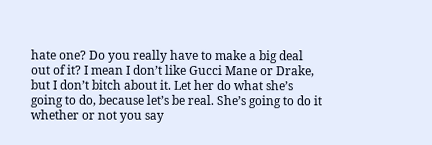hate one? Do you really have to make a big deal out of it? I mean I don’t like Gucci Mane or Drake, but I don’t bitch about it. Let her do what she’s going to do, because let’s be real. She’s going to do it whether or not you say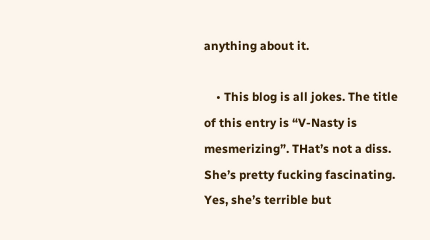anything about it.

    • This blog is all jokes. The title of this entry is “V-Nasty is mesmerizing”. THat’s not a diss. She’s pretty fucking fascinating. Yes, she’s terrible but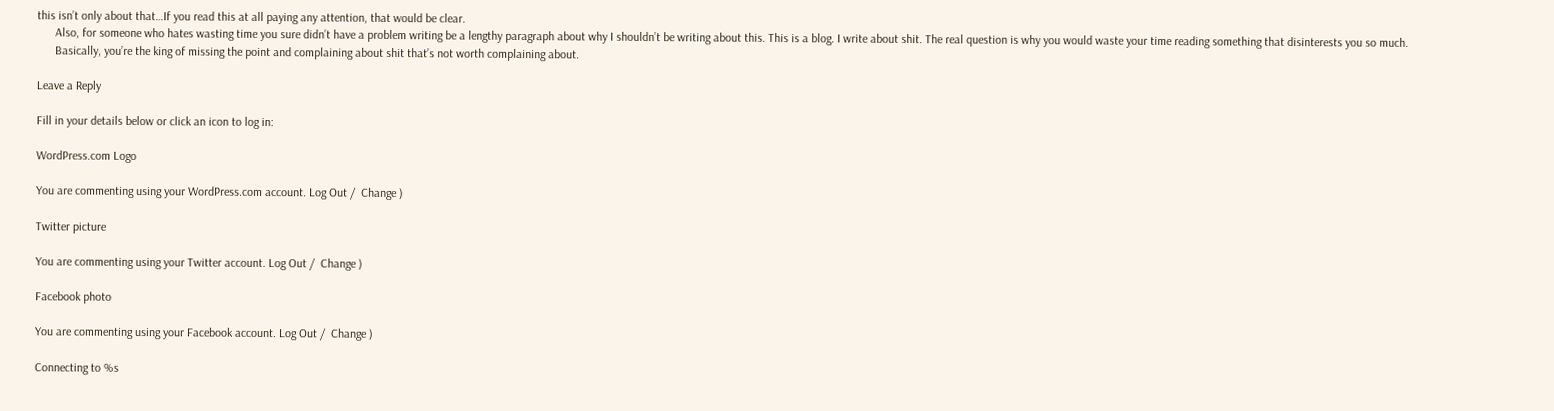this isn’t only about that…If you read this at all paying any attention, that would be clear.
      Also, for someone who hates wasting time you sure didn’t have a problem writing be a lengthy paragraph about why I shouldn’t be writing about this. This is a blog. I write about shit. The real question is why you would waste your time reading something that disinterests you so much.
      Basically, you’re the king of missing the point and complaining about shit that’s not worth complaining about.

Leave a Reply

Fill in your details below or click an icon to log in:

WordPress.com Logo

You are commenting using your WordPress.com account. Log Out /  Change )

Twitter picture

You are commenting using your Twitter account. Log Out /  Change )

Facebook photo

You are commenting using your Facebook account. Log Out /  Change )

Connecting to %s